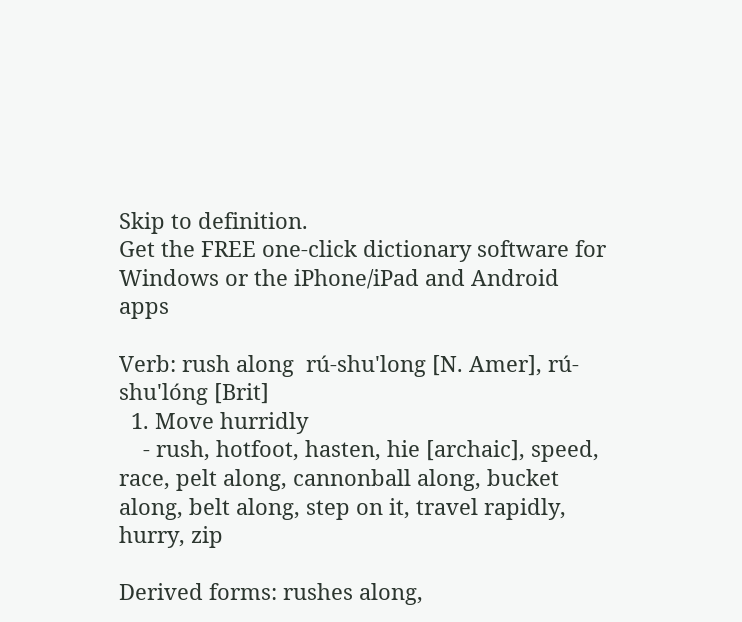Skip to definition.
Get the FREE one-click dictionary software for Windows or the iPhone/iPad and Android apps

Verb: rush along  rú-shu'long [N. Amer], rú-shu'lóng [Brit]
  1. Move hurridly
    - rush, hotfoot, hasten, hie [archaic], speed, race, pelt along, cannonball along, bucket along, belt along, step on it, travel rapidly, hurry, zip

Derived forms: rushes along,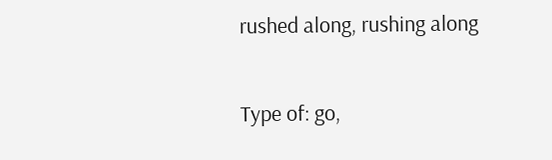rushed along, rushing along

Type of: go,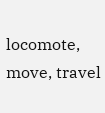locomote, move, travel